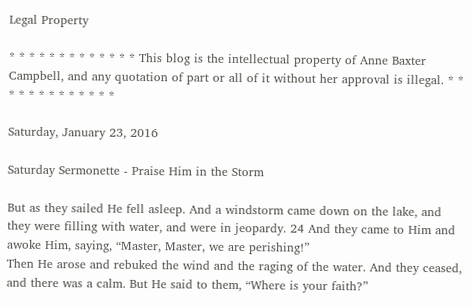Legal Property

* * * * * * * * * * * * * This blog is the intellectual property of Anne Baxter Campbell, and any quotation of part or all of it without her approval is illegal. * * * * * * * * * * * * *

Saturday, January 23, 2016

Saturday Sermonette - Praise Him in the Storm

But as they sailed He fell asleep. And a windstorm came down on the lake, and they were filling with water, and were in jeopardy. 24 And they came to Him and awoke Him, saying, “Master, Master, we are perishing!”
Then He arose and rebuked the wind and the raging of the water. And they ceased, and there was a calm. But He said to them, “Where is your faith?”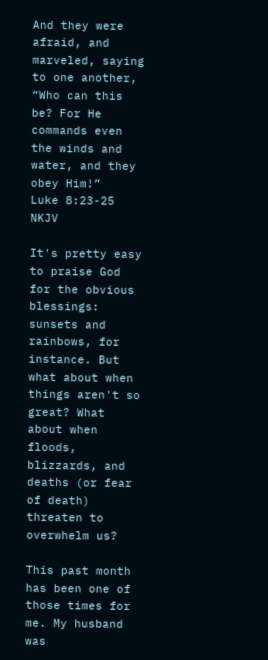And they were afraid, and marveled, saying to one another, “Who can this be? For He commands even the winds and water, and they obey Him!”
Luke 8:23-25 NKJV

It's pretty easy to praise God for the obvious blessings: sunsets and rainbows, for instance. But what about when things aren't so great? What about when floods, blizzards, and deaths (or fear of death) threaten to overwhelm us?

This past month has been one of those times for me. My husband was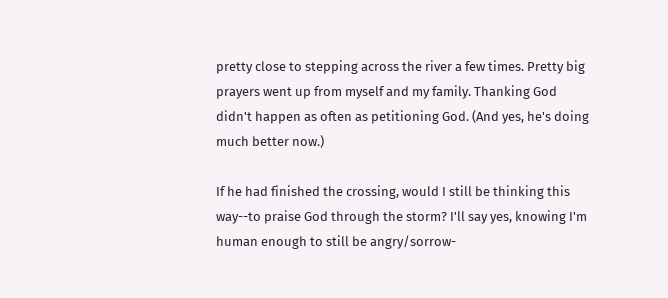pretty close to stepping across the river a few times. Pretty big prayers went up from myself and my family. Thanking God didn't happen as often as petitioning God. (And yes, he's doing much better now.)

If he had finished the crossing, would I still be thinking this way--to praise God through the storm? I'll say yes, knowing I'm human enough to still be angry/sorrow-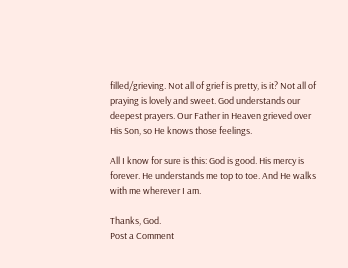filled/grieving. Not all of grief is pretty, is it? Not all of praying is lovely and sweet. God understands our deepest prayers. Our Father in Heaven grieved over His Son, so He knows those feelings.

All I know for sure is this: God is good. His mercy is forever. He understands me top to toe. And He walks with me wherever I am.

Thanks, God.
Post a Comment